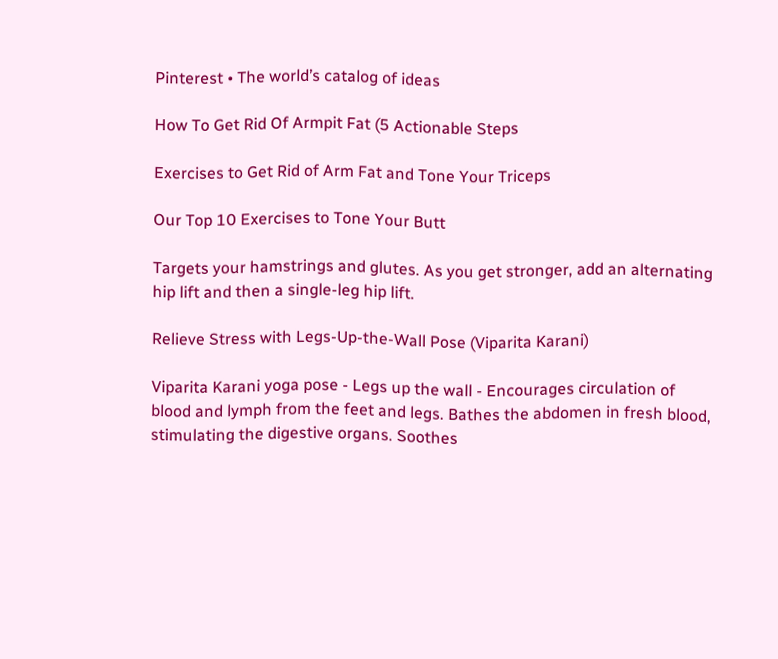Pinterest • The world’s catalog of ideas

How To Get Rid Of Armpit Fat (5 Actionable Steps

Exercises to Get Rid of Arm Fat and Tone Your Triceps

Our Top 10 Exercises to Tone Your Butt

Targets your hamstrings and glutes. As you get stronger, add an alternating hip lift and then a single-leg hip lift.

Relieve Stress with Legs-Up-the-Wall Pose (Viparita Karani)

Viparita Karani yoga pose - Legs up the wall - Encourages circulation of blood and lymph from the feet and legs. Bathes the abdomen in fresh blood, stimulating the digestive organs. Soothes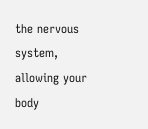the nervous system, allowing your body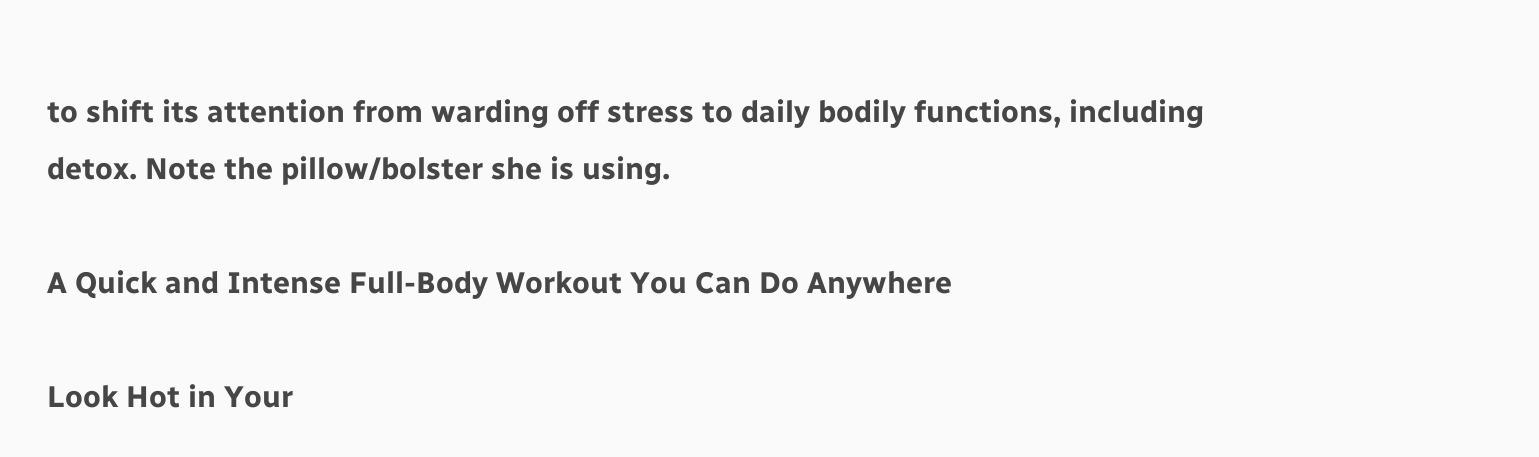to shift its attention from warding off stress to daily bodily functions, including detox. Note the pillow/bolster she is using.

A Quick and Intense Full-Body Workout You Can Do Anywhere

Look Hot in Your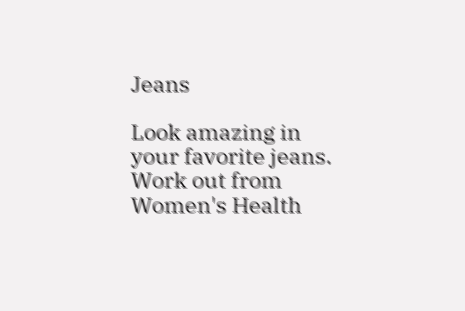Jeans

Look amazing in your favorite jeans. Work out from Women's Health